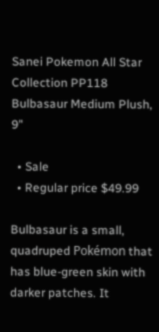Sanei Pokemon All Star Collection PP118 Bulbasaur Medium Plush, 9"

  • Sale
  • Regular price $49.99

Bulbasaur is a small, quadruped Pokémon that has blue-green skin with darker patches. It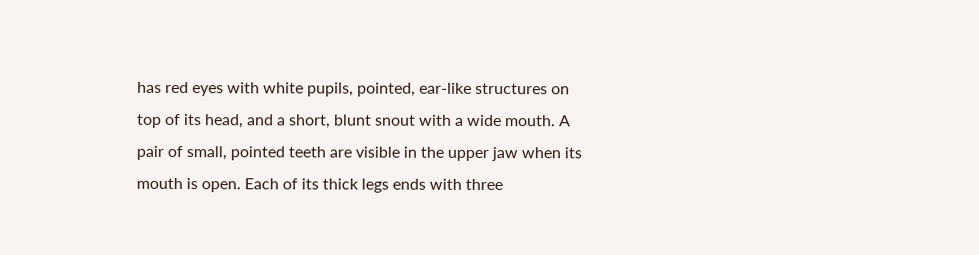has red eyes with white pupils, pointed, ear-like structures on top of its head, and a short, blunt snout with a wide mouth. A pair of small, pointed teeth are visible in the upper jaw when its mouth is open. Each of its thick legs ends with three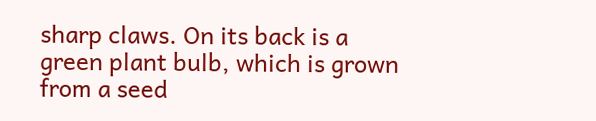sharp claws. On its back is a green plant bulb, which is grown from a seed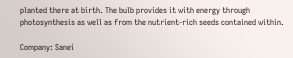planted there at birth. The bulb provides it with energy through photosynthesis as well as from the nutrient-rich seeds contained within.

Company: Sanei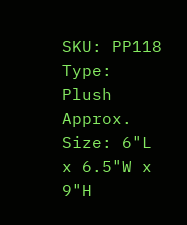SKU: PP118
Type: Plush
Approx. Size: 6"L x 6.5"W x 9"H